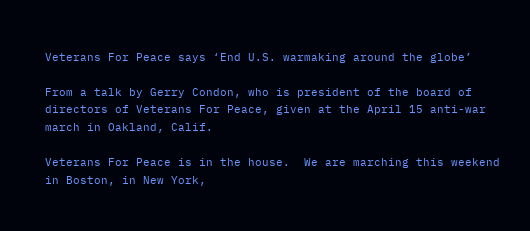Veterans For Peace says ‘End U.S. warmaking around the globe’

From a talk by Gerry Condon, who is president of the board of directors of Veterans For Peace, given at the April 15 anti-war march in Oakland, Calif.

Veterans For Peace is in the house.  We are marching this weekend in Boston, in New York,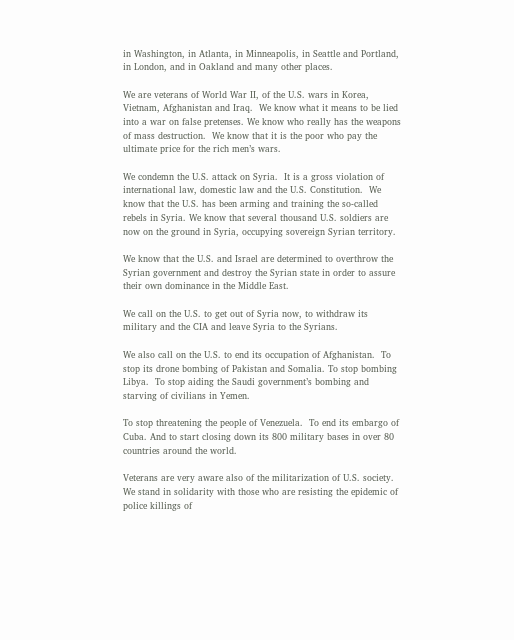in Washington, in Atlanta, in Minneapolis, in Seattle and Portland, in London, and in Oakland and many other places.

We are veterans of World War II, of the U.S. wars in Korea, Vietnam, Afghanistan and Iraq.  We know what it means to be lied into a war on false pretenses. We know who really has the weapons of mass destruction.  We know that it is the poor who pay the ultimate price for the rich men’s wars.

We condemn the U.S. attack on Syria.  It is a gross violation of international law, domestic law and the U.S. Constitution.  We know that the U.S. has been arming and training the so-called rebels in Syria. We know that several thousand U.S. soldiers are now on the ground in Syria, occupying sovereign Syrian territory.

We know that the U.S. and Israel are determined to overthrow the Syrian government and destroy the Syrian state in order to assure their own dominance in the Middle East.

We call on the U.S. to get out of Syria now, to withdraw its military and the CIA and leave Syria to the Syrians.

We also call on the U.S. to end its occupation of Afghanistan.  To stop its drone bombing of Pakistan and Somalia. To stop bombing Libya.  To stop aiding the Saudi government’s bombing and starving of civilians in Yemen.

To stop threatening the people of Venezuela.  To end its embargo of Cuba. And to start closing down its 800 military bases in over 80 countries around the world.

Veterans are very aware also of the militarization of U.S. society.  We stand in solidarity with those who are resisting the epidemic of police killings of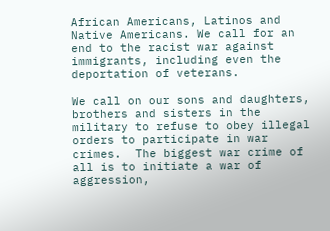African Americans, Latinos and Native Americans. We call for an end to the racist war against immigrants, including even the deportation of veterans.

We call on our sons and daughters, brothers and sisters in the military to refuse to obey illegal orders to participate in war crimes.  The biggest war crime of all is to initiate a war of aggression,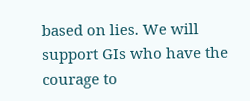based on lies. We will support GIs who have the courage to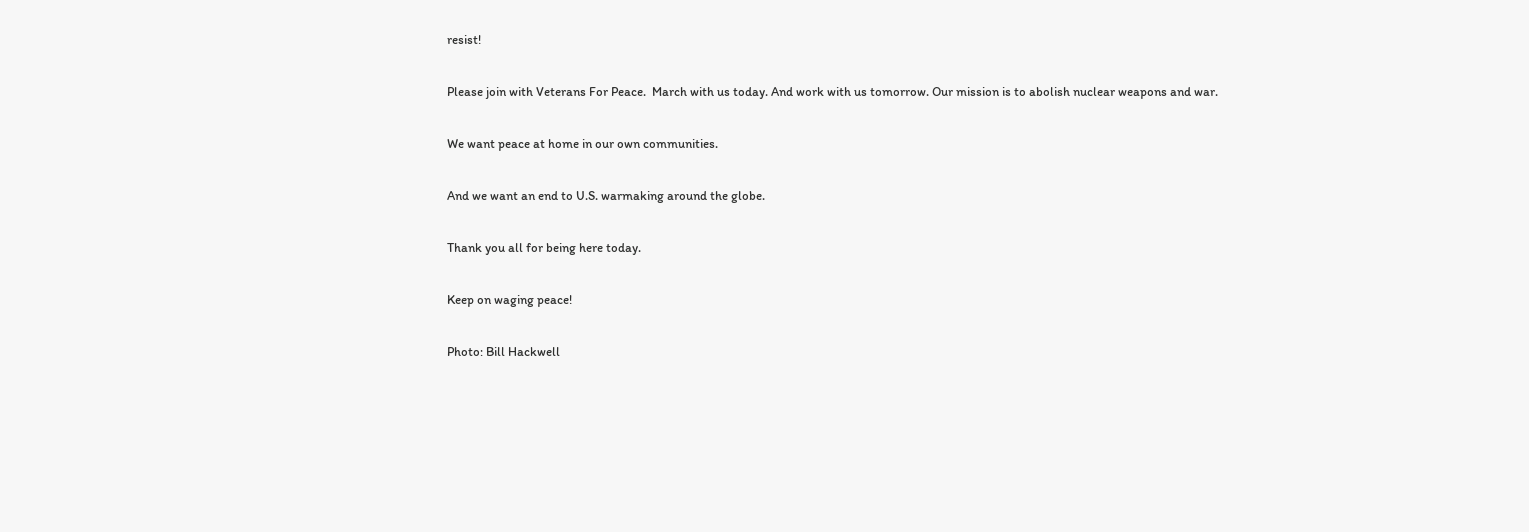resist!

Please join with Veterans For Peace.  March with us today. And work with us tomorrow. Our mission is to abolish nuclear weapons and war.

We want peace at home in our own communities.

And we want an end to U.S. warmaking around the globe.

Thank you all for being here today.

Keep on waging peace!

Photo: Bill Hackwell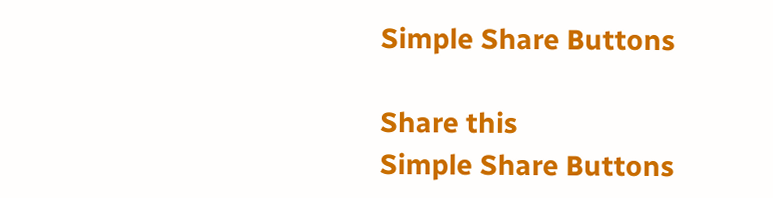Simple Share Buttons

Share this
Simple Share Buttons